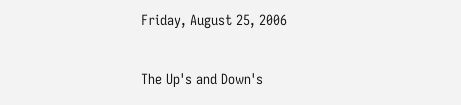Friday, August 25, 2006

The Up's and Down's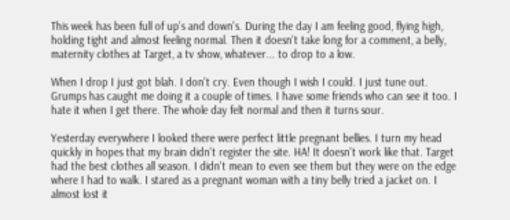This week has been full of up's and down's. During the day I am feeling good, flying high, holding tight and almost feeling normal. Then it doesn't take long for a comment, a belly, maternity clothes at Target, a tv show, whatever... to drop to a low.

When I drop I just got blah. I don't cry. Even though I wish I could. I just tune out. Grumps has caught me doing it a couple of times. I have some friends who can see it too. I hate it when I get there. The whole day felt normal and then it turns sour.

Yesterday everywhere I looked there were perfect little pregnant bellies. I turn my head quickly in hopes that my brain didn't register the site. HA! It doesn't work like that. Target had the best clothes all season. I didn't mean to even see them but they were on the edge where I had to walk. I stared as a pregnant woman with a tiny belly tried a jacket on. I almost lost it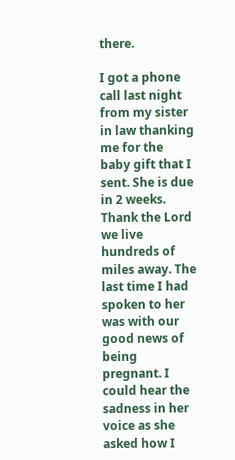there.

I got a phone call last night from my sister in law thanking me for the baby gift that I sent. She is due in 2 weeks. Thank the Lord we live hundreds of miles away. The last time I had spoken to her was with our good news of being pregnant. I could hear the sadness in her voice as she asked how I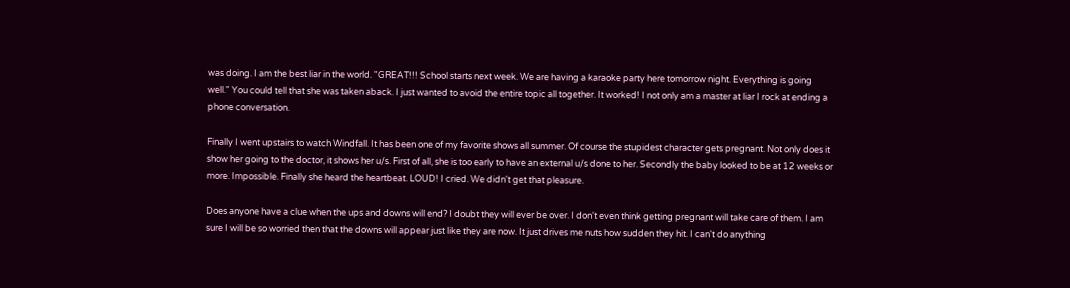was doing. I am the best liar in the world. "GREAT!!! School starts next week. We are having a karaoke party here tomorrow night. Everything is going well." You could tell that she was taken aback. I just wanted to avoid the entire topic all together. It worked! I not only am a master at liar I rock at ending a phone conversation.

Finally I went upstairs to watch Windfall. It has been one of my favorite shows all summer. Of course the stupidest character gets pregnant. Not only does it show her going to the doctor, it shows her u/s. First of all, she is too early to have an external u/s done to her. Secondly the baby looked to be at 12 weeks or more. Impossible. Finally she heard the heartbeat. LOUD! I cried. We didn't get that pleasure.

Does anyone have a clue when the ups and downs will end? I doubt they will ever be over. I don't even think getting pregnant will take care of them. I am sure I will be so worried then that the downs will appear just like they are now. It just drives me nuts how sudden they hit. I can't do anything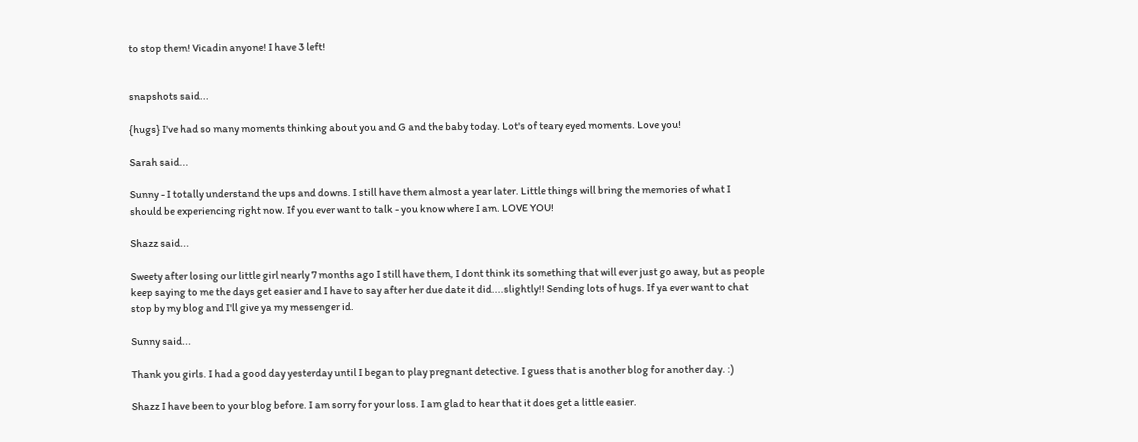to stop them! Vicadin anyone! I have 3 left!


snapshots said...

{hugs} I've had so many moments thinking about you and G and the baby today. Lot's of teary eyed moments. Love you!

Sarah said...

Sunny - I totally understand the ups and downs. I still have them almost a year later. Little things will bring the memories of what I should be experiencing right now. If you ever want to talk - you know where I am. LOVE YOU!

Shazz said...

Sweety after losing our little girl nearly 7 months ago I still have them, I dont think its something that will ever just go away, but as people keep saying to me the days get easier and I have to say after her due date it did....slightly!! Sending lots of hugs. If ya ever want to chat stop by my blog and I'll give ya my messenger id.

Sunny said...

Thank you girls. I had a good day yesterday until I began to play pregnant detective. I guess that is another blog for another day. :)

Shazz I have been to your blog before. I am sorry for your loss. I am glad to hear that it does get a little easier.